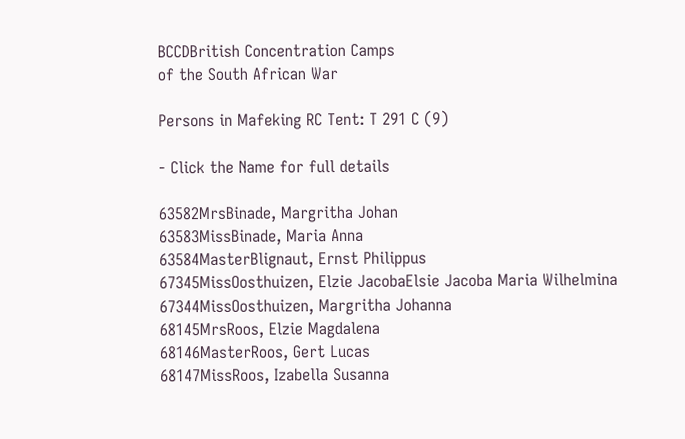BCCDBritish Concentration Camps
of the South African War

Persons in Mafeking RC Tent: T 291 C (9)

- Click the Name for full details

63582MrsBinade, Margritha Johan
63583MissBinade, Maria Anna
63584MasterBlignaut, Ernst Philippus
67345MissOosthuizen, Elzie JacobaElsie Jacoba Maria Wilhelmina
67344MissOosthuizen, Margritha Johanna
68145MrsRoos, Elzie Magdalena
68146MasterRoos, Gert Lucas
68147MissRoos, Izabella Susanna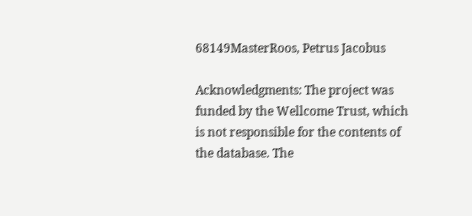68149MasterRoos, Petrus Jacobus

Acknowledgments: The project was funded by the Wellcome Trust, which is not responsible for the contents of the database. The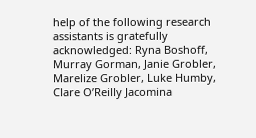help of the following research assistants is gratefully acknowledged: Ryna Boshoff, Murray Gorman, Janie Grobler, Marelize Grobler, Luke Humby, Clare O’Reilly Jacomina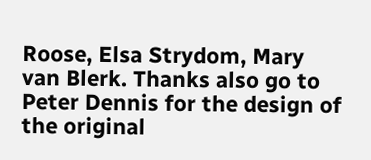Roose, Elsa Strydom, Mary van Blerk. Thanks also go to Peter Dennis for the design of the original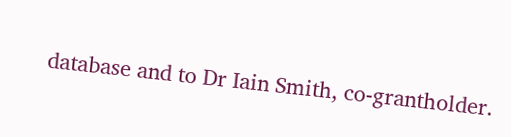database and to Dr Iain Smith, co-grantholder.